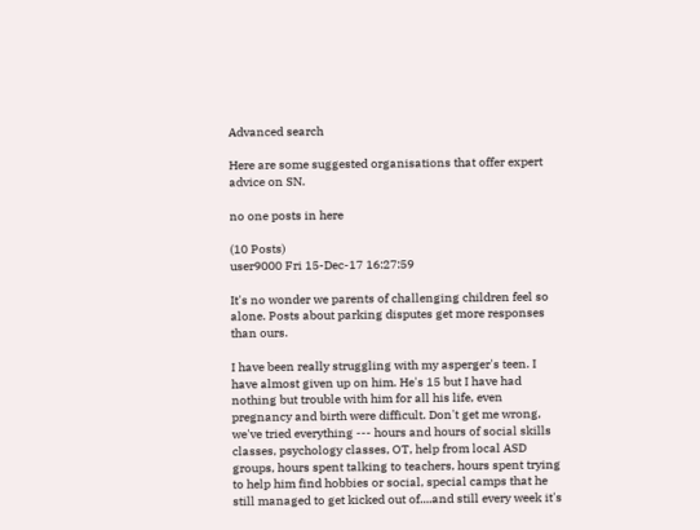Advanced search

Here are some suggested organisations that offer expert advice on SN.

no one posts in here

(10 Posts)
user9000 Fri 15-Dec-17 16:27:59

It's no wonder we parents of challenging children feel so alone. Posts about parking disputes get more responses than ours.

I have been really struggling with my asperger's teen. I have almost given up on him. He's 15 but I have had nothing but trouble with him for all his life, even pregnancy and birth were difficult. Don't get me wrong, we've tried everything --- hours and hours of social skills classes, psychology classes, OT, help from local ASD groups, hours spent talking to teachers, hours spent trying to help him find hobbies or social, special camps that he still managed to get kicked out of....and still every week it's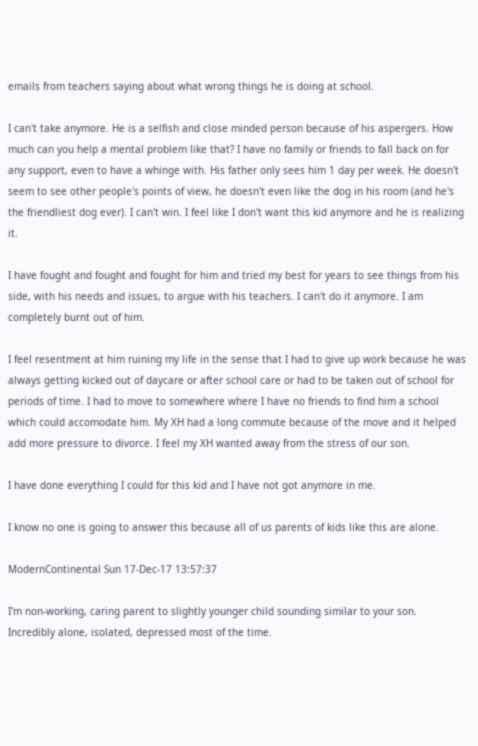emails from teachers saying about what wrong things he is doing at school.

I can't take anymore. He is a selfish and close minded person because of his aspergers. How much can you help a mental problem like that? I have no family or friends to fall back on for any support, even to have a whinge with. His father only sees him 1 day per week. He doesn't seem to see other people's points of view, he doesn't even like the dog in his room (and he's the friendliest dog ever). I can't win. I feel like I don't want this kid anymore and he is realizing it.

I have fought and fought and fought for him and tried my best for years to see things from his side, with his needs and issues, to argue with his teachers. I can't do it anymore. I am completely burnt out of him.

I feel resentment at him ruining my life in the sense that I had to give up work because he was always getting kicked out of daycare or after school care or had to be taken out of school for periods of time. I had to move to somewhere where I have no friends to find him a school which could accomodate him. My XH had a long commute because of the move and it helped add more pressure to divorce. I feel my XH wanted away from the stress of our son.

I have done everything I could for this kid and I have not got anymore in me.

I know no one is going to answer this because all of us parents of kids like this are alone.

ModernContinental Sun 17-Dec-17 13:57:37

I'm non-working, caring parent to slightly younger child sounding similar to your son.
Incredibly alone, isolated, depressed most of the time.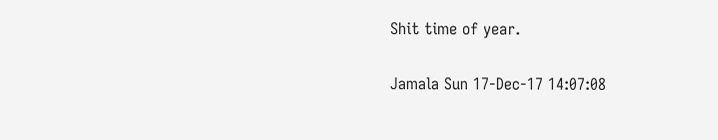Shit time of year.

Jamala Sun 17-Dec-17 14:07:08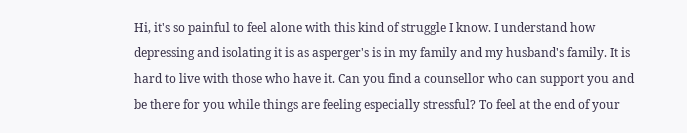Hi, it's so painful to feel alone with this kind of struggle I know. I understand how depressing and isolating it is as asperger's is in my family and my husband's family. It is hard to live with those who have it. Can you find a counsellor who can support you and be there for you while things are feeling especially stressful? To feel at the end of your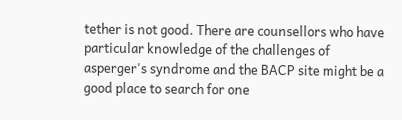tether is not good. There are counsellors who have particular knowledge of the challenges of asperger's syndrome and the BACP site might be a good place to search for one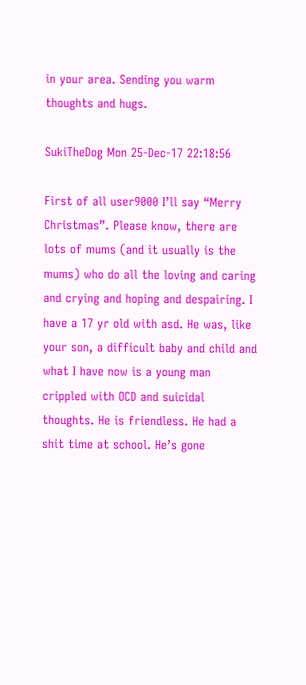in your area. Sending you warm thoughts and hugs.

SukiTheDog Mon 25-Dec-17 22:18:56

First of all user9000 I’ll say “Merry Christmas”. Please know, there are lots of mums (and it usually is the mums) who do all the loving and caring and crying and hoping and despairing. I have a 17 yr old with asd. He was, like your son, a difficult baby and child and what I have now is a young man crippled with OCD and suicidal thoughts. He is friendless. He had a shit time at school. He’s gone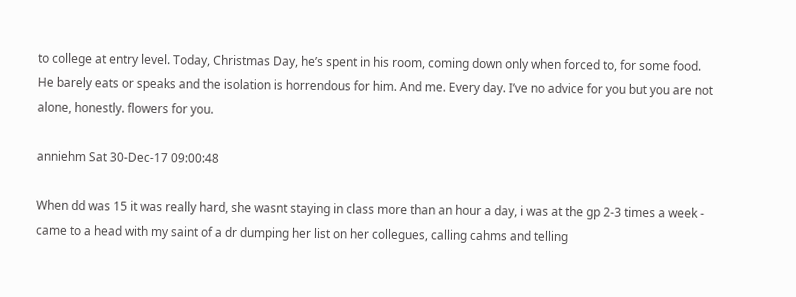to college at entry level. Today, Christmas Day, he’s spent in his room, coming down only when forced to, for some food. He barely eats or speaks and the isolation is horrendous for him. And me. Every day. I’ve no advice for you but you are not alone, honestly. flowers for you.

anniehm Sat 30-Dec-17 09:00:48

When dd was 15 it was really hard, she wasnt staying in class more than an hour a day, i was at the gp 2-3 times a week - came to a head with my saint of a dr dumping her list on her collegues, calling cahms and telling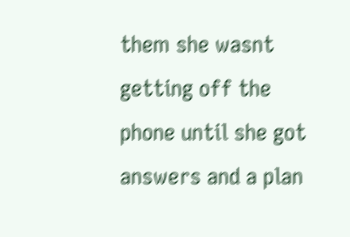them she wasnt getting off the phone until she got answers and a plan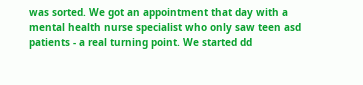was sorted. We got an appointment that day with a mental health nurse specialist who only saw teen asd patients - a real turning point. We started dd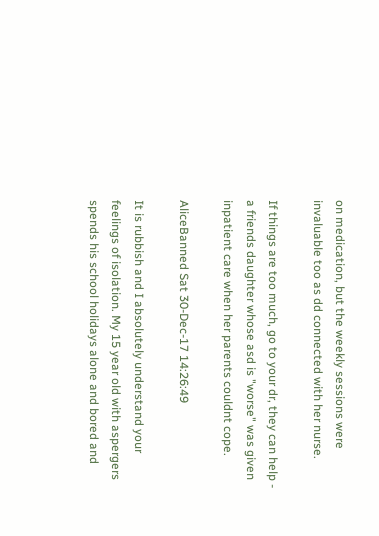on medication, but the weekly sessions were invaluable too as dd connected with her nurse.

If things are too much, go to your dr, they can help - a friends daughter whose asd is "worse" was given inpatient care when her parents couldnt cope.

AliceBanned Sat 30-Dec-17 14:26:49

It is rubbish and I absolutely understand your feelings of isolation. My 15 year old with aspergers spends his school holidays alone and bored and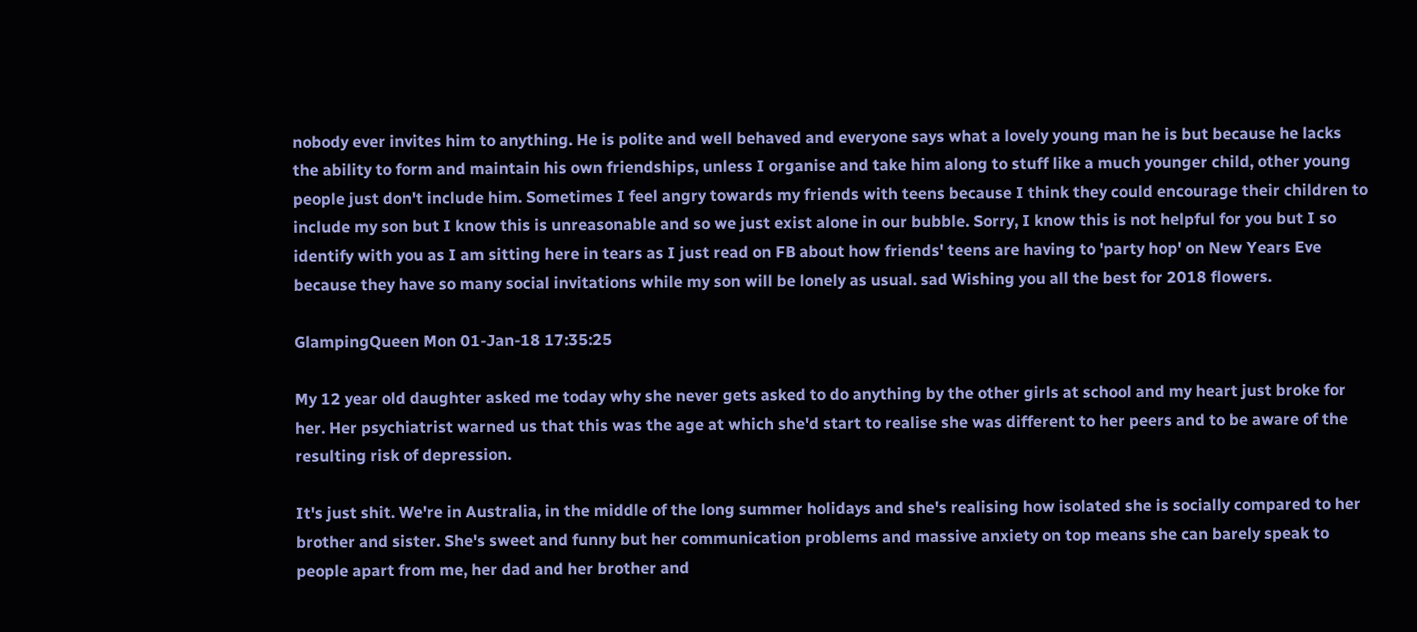nobody ever invites him to anything. He is polite and well behaved and everyone says what a lovely young man he is but because he lacks the ability to form and maintain his own friendships, unless I organise and take him along to stuff like a much younger child, other young people just don't include him. Sometimes I feel angry towards my friends with teens because I think they could encourage their children to include my son but I know this is unreasonable and so we just exist alone in our bubble. Sorry, I know this is not helpful for you but I so identify with you as I am sitting here in tears as I just read on FB about how friends' teens are having to 'party hop' on New Years Eve because they have so many social invitations while my son will be lonely as usual. sad Wishing you all the best for 2018 flowers.

GlampingQueen Mon 01-Jan-18 17:35:25

My 12 year old daughter asked me today why she never gets asked to do anything by the other girls at school and my heart just broke for her. Her psychiatrist warned us that this was the age at which she'd start to realise she was different to her peers and to be aware of the resulting risk of depression.

It's just shit. We're in Australia, in the middle of the long summer holidays and she's realising how isolated she is socially compared to her brother and sister. She's sweet and funny but her communication problems and massive anxiety on top means she can barely speak to people apart from me, her dad and her brother and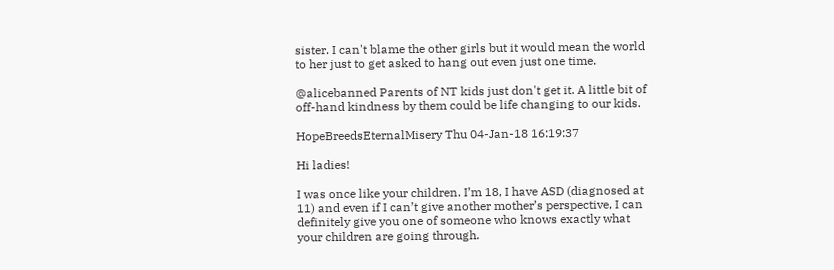sister. I can't blame the other girls but it would mean the world to her just to get asked to hang out even just one time.

@alicebanned Parents of NT kids just don't get it. A little bit of off-hand kindness by them could be life changing to our kids.

HopeBreedsEternalMisery Thu 04-Jan-18 16:19:37

Hi ladies!

I was once like your children. I’m 18, I have ASD (diagnosed at 11) and even if I can’t give another mother’s perspective, I can definitely give you one of someone who knows exactly what your children are going through.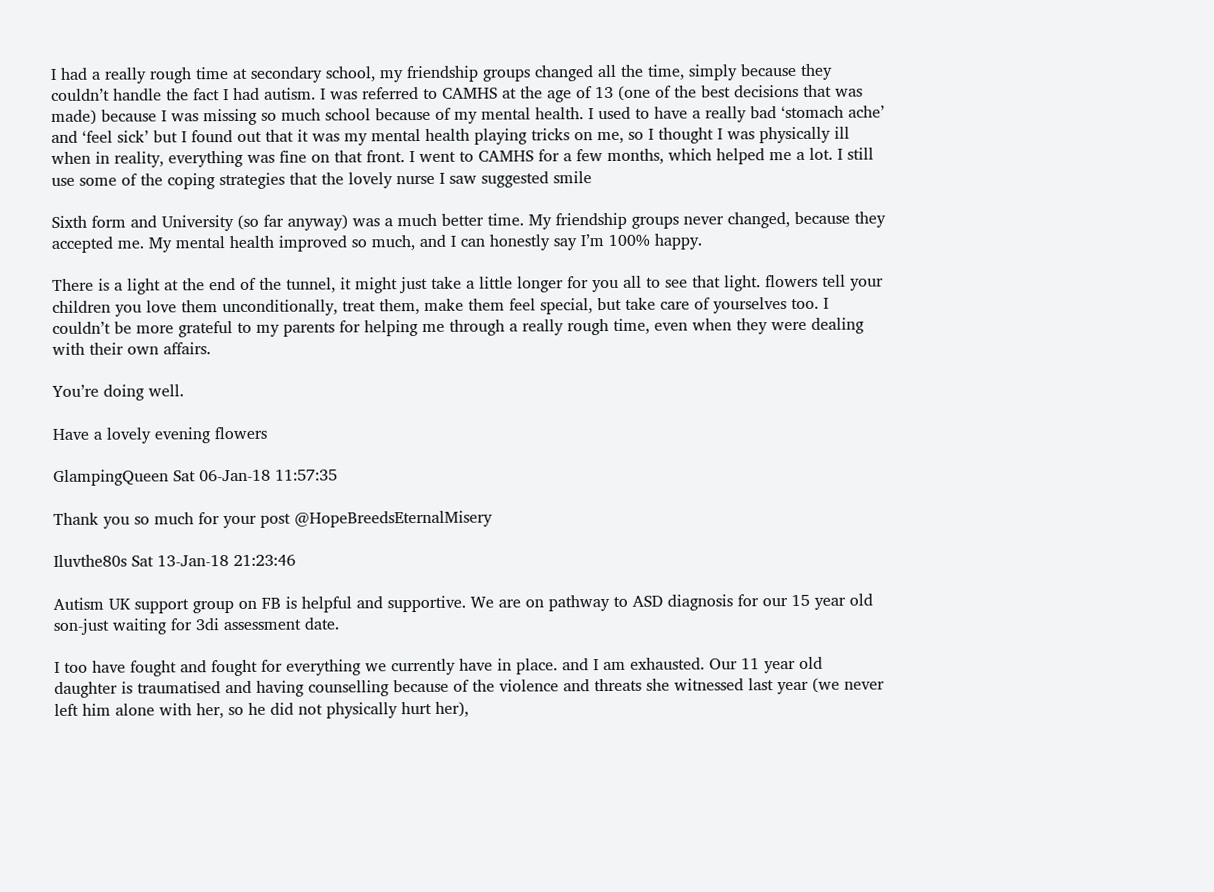I had a really rough time at secondary school, my friendship groups changed all the time, simply because they couldn’t handle the fact I had autism. I was referred to CAMHS at the age of 13 (one of the best decisions that was made) because I was missing so much school because of my mental health. I used to have a really bad ‘stomach ache’ and ‘feel sick’ but I found out that it was my mental health playing tricks on me, so I thought I was physically ill when in reality, everything was fine on that front. I went to CAMHS for a few months, which helped me a lot. I still use some of the coping strategies that the lovely nurse I saw suggested smile

Sixth form and University (so far anyway) was a much better time. My friendship groups never changed, because they accepted me. My mental health improved so much, and I can honestly say I’m 100% happy.

There is a light at the end of the tunnel, it might just take a little longer for you all to see that light. flowers tell your children you love them unconditionally, treat them, make them feel special, but take care of yourselves too. I couldn’t be more grateful to my parents for helping me through a really rough time, even when they were dealing with their own affairs.

You’re doing well.

Have a lovely evening flowers

GlampingQueen Sat 06-Jan-18 11:57:35

Thank you so much for your post @HopeBreedsEternalMisery

Iluvthe80s Sat 13-Jan-18 21:23:46

Autism UK support group on FB is helpful and supportive. We are on pathway to ASD diagnosis for our 15 year old son-just waiting for 3di assessment date.

I too have fought and fought for everything we currently have in place. and I am exhausted. Our 11 year old daughter is traumatised and having counselling because of the violence and threats she witnessed last year (we never left him alone with her, so he did not physically hurt her),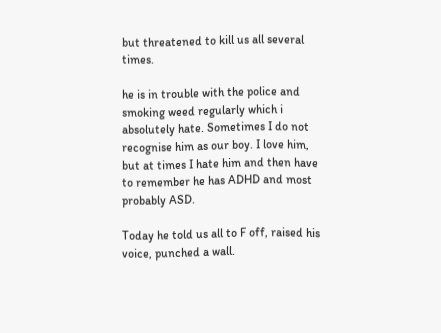but threatened to kill us all several times.

he is in trouble with the police and smoking weed regularly which i absolutely hate. Sometimes I do not recognise him as our boy. I love him, but at times I hate him and then have to remember he has ADHD and most probably ASD.

Today he told us all to F off, raised his voice, punched a wall.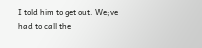I told him to get out. We;ve had to call the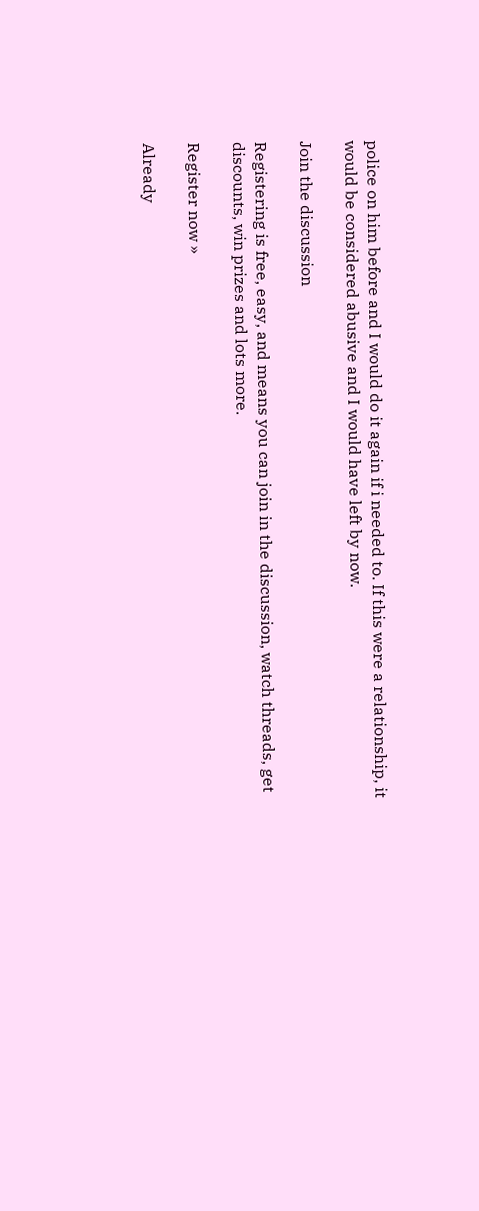police on him before and I would do it again if i needed to. If this were a relationship, it would be considered abusive and I would have left by now.

Join the discussion

Registering is free, easy, and means you can join in the discussion, watch threads, get discounts, win prizes and lots more.

Register now »

Already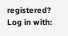registered? Log in with: